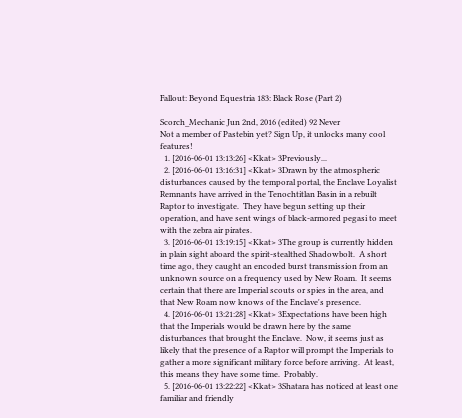Fallout: Beyond Equestria 183: Black Rose (Part 2)

Scorch_Mechanic Jun 2nd, 2016 (edited) 92 Never
Not a member of Pastebin yet? Sign Up, it unlocks many cool features!
  1. [2016-06-01 13:13:26] <Kkat> 3Previously...
  2. [2016-06-01 13:16:31] <Kkat> 3Drawn by the atmospheric disturbances caused by the temporal portal, the Enclave Loyalist Remnants have arrived in the Tenochtitlan Basin in a rebuilt Raptor to investigate.  They have begun setting up their operation, and have sent wings of black-armored pegasi to meet with the zebra air pirates.
  3. [2016-06-01 13:19:15] <Kkat> 3The group is currently hidden in plain sight aboard the spirit-stealthed Shadowbolt.  A short time ago, they caught an encoded burst transmission from an unknown source on a frequency used by New Roam.  It seems certain that there are Imperial scouts or spies in the area, and that New Roam now knows of the Enclave's presence.
  4. [2016-06-01 13:21:28] <Kkat> 3Expectations have been high that the Imperials would be drawn here by the same disturbances that brought the Enclave.  Now, it seems just as likely that the presence of a Raptor will prompt the Imperials to gather a more significant military force before arriving.  At least, this means they have some time.  Probably.
  5. [2016-06-01 13:22:22] <Kkat> 3Shatara has noticed at least one familiar and friendly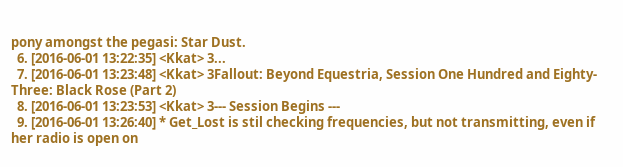pony amongst the pegasi: Star Dust.
  6. [2016-06-01 13:22:35] <Kkat> 3...
  7. [2016-06-01 13:23:48] <Kkat> 3Fallout: Beyond Equestria, Session One Hundred and Eighty-Three: Black Rose (Part 2)
  8. [2016-06-01 13:23:53] <Kkat> 3--- Session Begins ---
  9. [2016-06-01 13:26:40] * Get_Lost is stil checking frequencies, but not transmitting, even if her radio is open on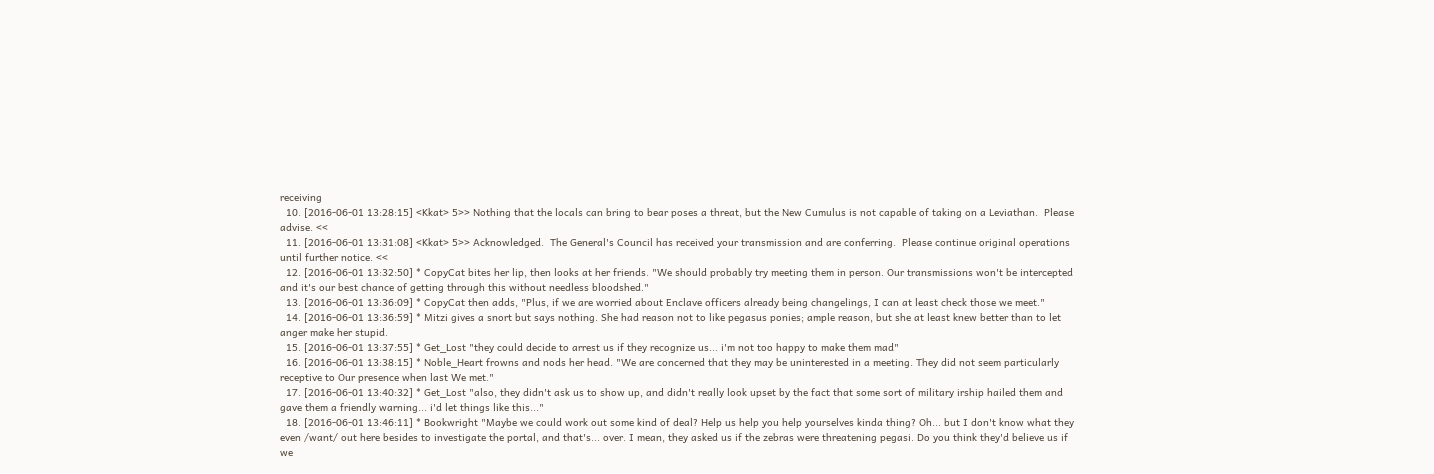receiving
  10. [2016-06-01 13:28:15] <Kkat> 5>> Nothing that the locals can bring to bear poses a threat, but the New Cumulus is not capable of taking on a Leviathan.  Please advise. <<
  11. [2016-06-01 13:31:08] <Kkat> 5>> Acknowledged.  The General's Council has received your transmission and are conferring.  Please continue original operations until further notice. <<
  12. [2016-06-01 13:32:50] * CopyCat bites her lip, then looks at her friends. "We should probably try meeting them in person. Our transmissions won't be intercepted and it's our best chance of getting through this without needless bloodshed."
  13. [2016-06-01 13:36:09] * CopyCat then adds, "Plus, if we are worried about Enclave officers already being changelings, I can at least check those we meet."
  14. [2016-06-01 13:36:59] * Mitzi gives a snort but says nothing. She had reason not to like pegasus ponies; ample reason, but she at least knew better than to let anger make her stupid.
  15. [2016-06-01 13:37:55] * Get_Lost "they could decide to arrest us if they recognize us... i'm not too happy to make them mad"
  16. [2016-06-01 13:38:15] * Noble_Heart frowns and nods her head. "We are concerned that they may be uninterested in a meeting. They did not seem particularly receptive to Our presence when last We met."
  17. [2016-06-01 13:40:32] * Get_Lost "also, they didn't ask us to show up, and didn't really look upset by the fact that some sort of military irship hailed them and gave them a friendly warning... i'd let things like this..."
  18. [2016-06-01 13:46:11] * Bookwright "Maybe we could work out some kind of deal? Help us help you help yourselves kinda thing? Oh... but I don't know what they even /want/ out here besides to investigate the portal, and that's... over. I mean, they asked us if the zebras were threatening pegasi. Do you think they'd believe us if we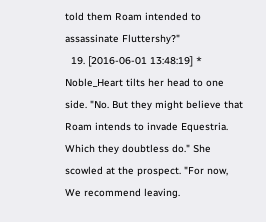told them Roam intended to assassinate Fluttershy?"
  19. [2016-06-01 13:48:19] * Noble_Heart tilts her head to one side. "No. But they might believe that Roam intends to invade Equestria. Which they doubtless do." She scowled at the prospect. "For now, We recommend leaving.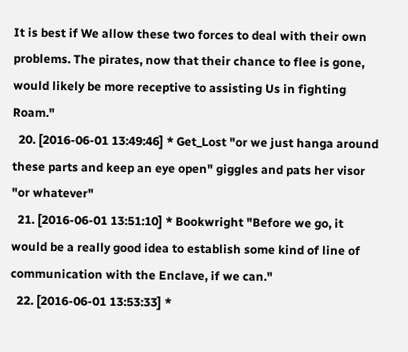It is best if We allow these two forces to deal with their own problems. The pirates, now that their chance to flee is gone, would likely be more receptive to assisting Us in fighting Roam."
  20. [2016-06-01 13:49:46] * Get_Lost "or we just hanga around these parts and keep an eye open" giggles and pats her visor "or whatever"
  21. [2016-06-01 13:51:10] * Bookwright "Before we go, it would be a really good idea to establish some kind of line of communication with the Enclave, if we can."
  22. [2016-06-01 13:53:33] *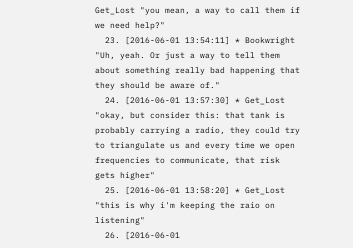Get_Lost "you mean, a way to call them if we need help?"
  23. [2016-06-01 13:54:11] * Bookwright "Uh, yeah. Or just a way to tell them about something really bad happening that they should be aware of."
  24. [2016-06-01 13:57:30] * Get_Lost "okay, but consider this: that tank is probably carrying a radio, they could try to triangulate us and every time we open frequencies to communicate, that risk gets higher"
  25. [2016-06-01 13:58:20] * Get_Lost "this is why i'm keeping the raio on listening"
  26. [2016-06-01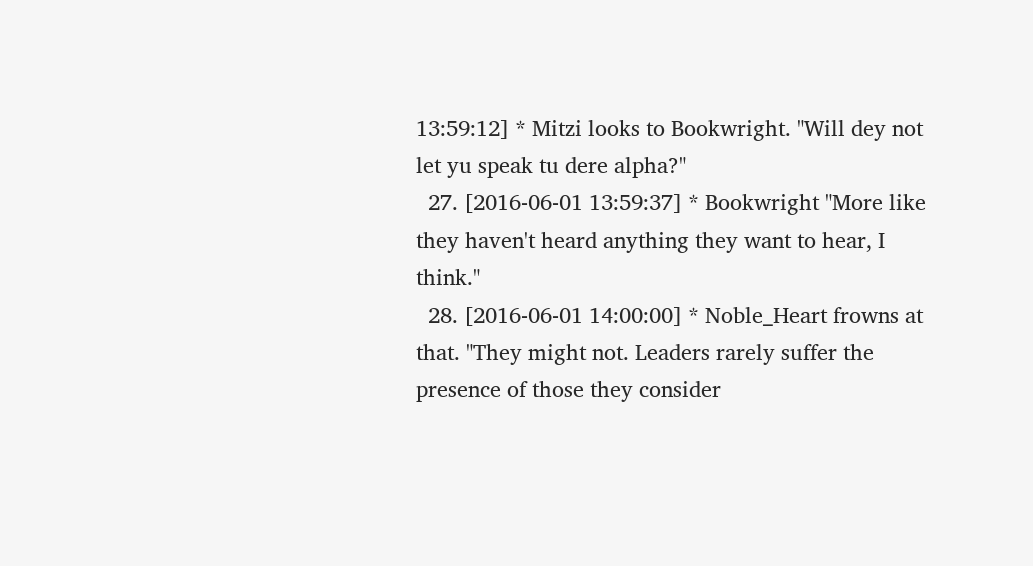13:59:12] * Mitzi looks to Bookwright. "Will dey not let yu speak tu dere alpha?"
  27. [2016-06-01 13:59:37] * Bookwright "More like they haven't heard anything they want to hear, I think."
  28. [2016-06-01 14:00:00] * Noble_Heart frowns at that. "They might not. Leaders rarely suffer the presence of those they consider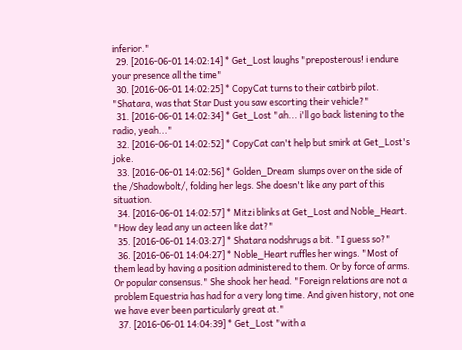inferior."
  29. [2016-06-01 14:02:14] * Get_Lost laughs "preposterous! i endure your presence all the time"
  30. [2016-06-01 14:02:25] * CopyCat turns to their catbirb pilot. "Shatara, was that Star Dust you saw escorting their vehicle?"
  31. [2016-06-01 14:02:34] * Get_Lost "ah... i'll go back listening to the radio, yeah..."
  32. [2016-06-01 14:02:52] * CopyCat can't help but smirk at Get_Lost's joke.
  33. [2016-06-01 14:02:56] * Golden_Dream  slumps over on the side of the /Shadowbolt/, folding her legs. She doesn't like any part of this situation.
  34. [2016-06-01 14:02:57] * Mitzi blinks at Get_Lost and Noble_Heart. "How dey lead any un acteen like dat?"
  35. [2016-06-01 14:03:27] * Shatara nodshrugs a bit. "I guess so?"
  36. [2016-06-01 14:04:27] * Noble_Heart ruffles her wings. "Most of them lead by having a position administered to them. Or by force of arms. Or popular consensus." She shook her head. "Foreign relations are not a problem Equestria has had for a very long time. And given history, not one we have ever been particularly great at."
  37. [2016-06-01 14:04:39] * Get_Lost "with a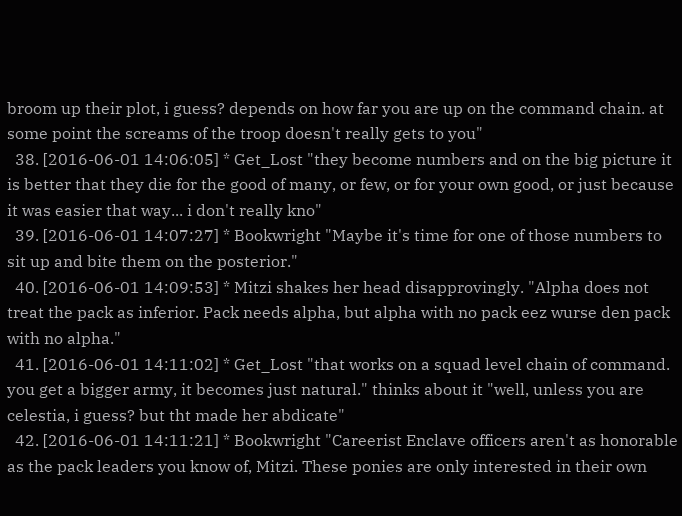broom up their plot, i guess? depends on how far you are up on the command chain. at some point the screams of the troop doesn't really gets to you"
  38. [2016-06-01 14:06:05] * Get_Lost "they become numbers and on the big picture it is better that they die for the good of many, or few, or for your own good, or just because it was easier that way... i don't really kno"
  39. [2016-06-01 14:07:27] * Bookwright "Maybe it's time for one of those numbers to sit up and bite them on the posterior."
  40. [2016-06-01 14:09:53] * Mitzi shakes her head disapprovingly. "Alpha does not treat the pack as inferior. Pack needs alpha, but alpha with no pack eez wurse den pack with no alpha."
  41. [2016-06-01 14:11:02] * Get_Lost "that works on a squad level chain of command. you get a bigger army, it becomes just natural." thinks about it "well, unless you are celestia, i guess? but tht made her abdicate"
  42. [2016-06-01 14:11:21] * Bookwright "Careerist Enclave officers aren't as honorable as the pack leaders you know of, Mitzi. These ponies are only interested in their own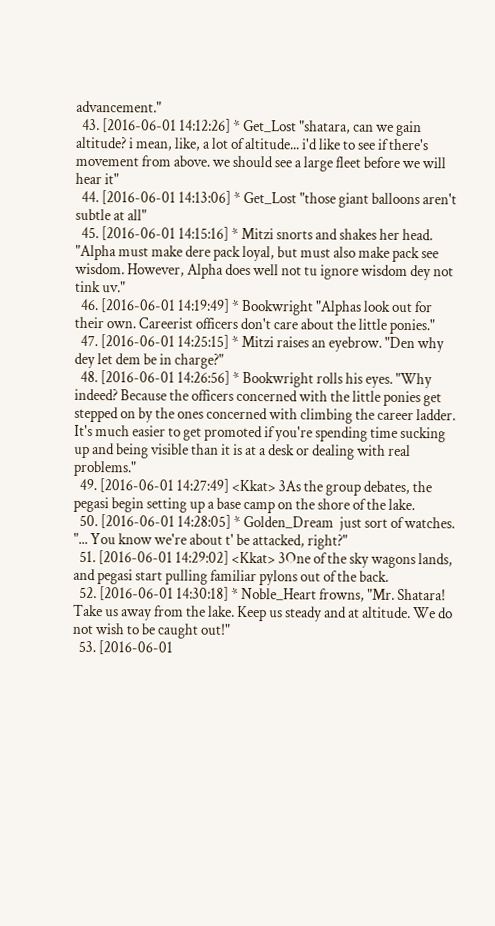advancement."
  43. [2016-06-01 14:12:26] * Get_Lost "shatara, can we gain altitude? i mean, like, a lot of altitude... i'd like to see if there's movement from above. we should see a large fleet before we will hear it"
  44. [2016-06-01 14:13:06] * Get_Lost "those giant balloons aren't subtle at all"
  45. [2016-06-01 14:15:16] * Mitzi snorts and shakes her head. "Alpha must make dere pack loyal, but must also make pack see wisdom. However, Alpha does well not tu ignore wisdom dey not tink uv."
  46. [2016-06-01 14:19:49] * Bookwright "Alphas look out for their own. Careerist officers don't care about the little ponies."
  47. [2016-06-01 14:25:15] * Mitzi raises an eyebrow. "Den why dey let dem be in charge?"
  48. [2016-06-01 14:26:56] * Bookwright rolls his eyes. "Why indeed? Because the officers concerned with the little ponies get stepped on by the ones concerned with climbing the career ladder. It's much easier to get promoted if you're spending time sucking up and being visible than it is at a desk or dealing with real problems."
  49. [2016-06-01 14:27:49] <Kkat> 3As the group debates, the pegasi begin setting up a base camp on the shore of the lake.
  50. [2016-06-01 14:28:05] * Golden_Dream  just sort of watches. "... You know we're about t' be attacked, right?"
  51. [2016-06-01 14:29:02] <Kkat> 3One of the sky wagons lands, and pegasi start pulling familiar pylons out of the back.
  52. [2016-06-01 14:30:18] * Noble_Heart frowns, "Mr. Shatara! Take us away from the lake. Keep us steady and at altitude. We do not wish to be caught out!"
  53. [2016-06-01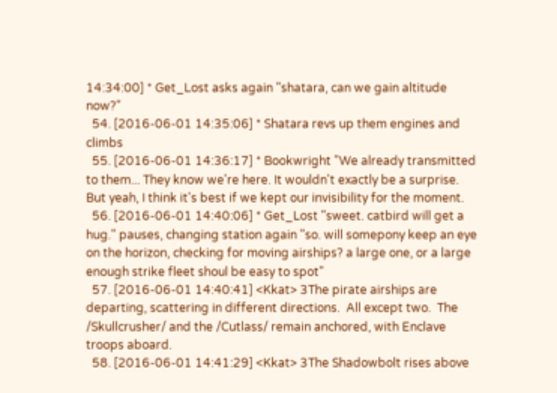14:34:00] * Get_Lost asks again "shatara, can we gain altitude now?"
  54. [2016-06-01 14:35:06] * Shatara revs up them engines and climbs
  55. [2016-06-01 14:36:17] * Bookwright "We already transmitted to them... They know we're here. It wouldn't exactly be a surprise. But yeah, I think it's best if we kept our invisibility for the moment.
  56. [2016-06-01 14:40:06] * Get_Lost "sweet. catbird will get a hug." pauses, changing station again "so. will somepony keep an eye on the horizon, checking for moving airships? a large one, or a large enough strike fleet shoul be easy to spot"
  57. [2016-06-01 14:40:41] <Kkat> 3The pirate airships are departing, scattering in different directions.  All except two.  The /Skullcrusher/ and the /Cutlass/ remain anchored, with Enclave troops aboard.
  58. [2016-06-01 14:41:29] <Kkat> 3The Shadowbolt rises above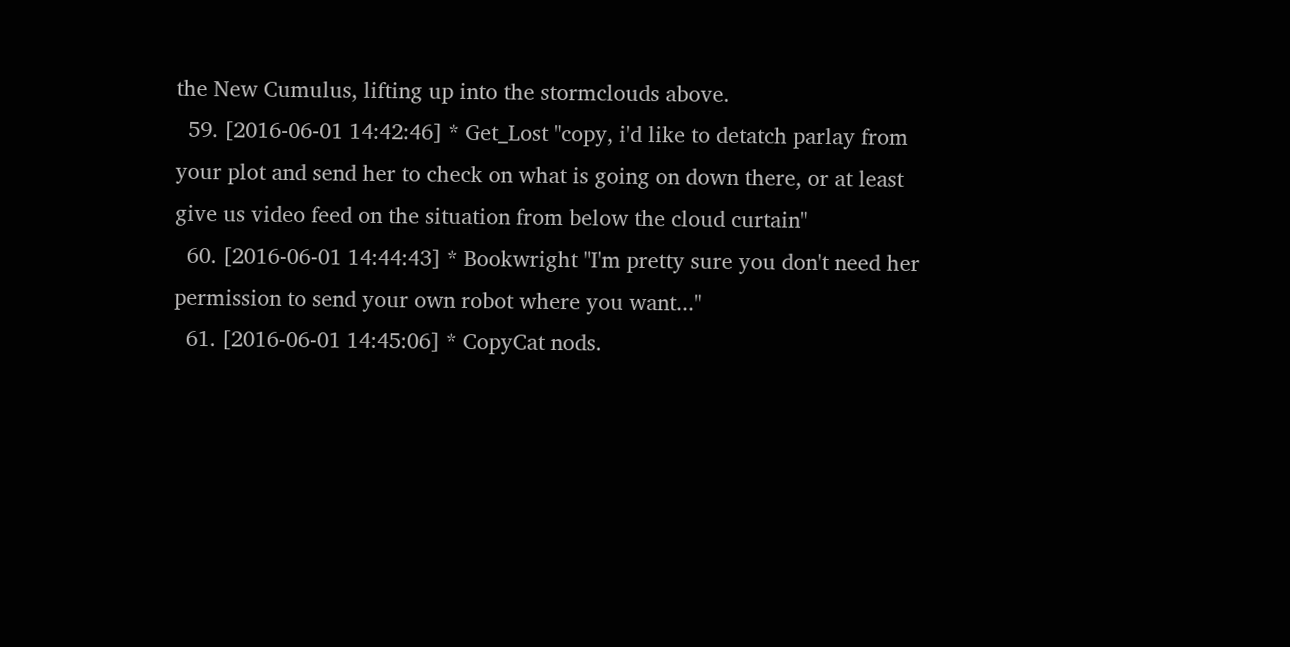the New Cumulus, lifting up into the stormclouds above.
  59. [2016-06-01 14:42:46] * Get_Lost "copy, i'd like to detatch parlay from your plot and send her to check on what is going on down there, or at least give us video feed on the situation from below the cloud curtain"
  60. [2016-06-01 14:44:43] * Bookwright "I'm pretty sure you don't need her permission to send your own robot where you want..."
  61. [2016-06-01 14:45:06] * CopyCat nods.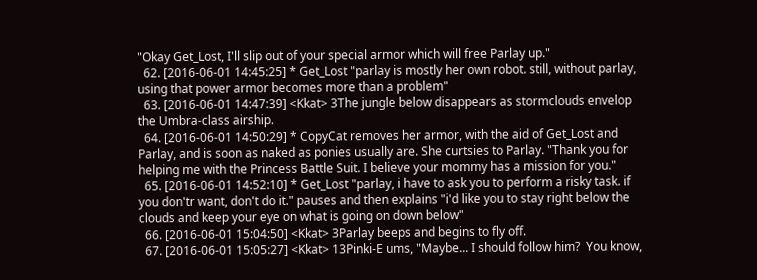"Okay Get_Lost, I'll slip out of your special armor which will free Parlay up."
  62. [2016-06-01 14:45:25] * Get_Lost "parlay is mostly her own robot. still, without parlay, using that power armor becomes more than a problem"
  63. [2016-06-01 14:47:39] <Kkat> 3The jungle below disappears as stormclouds envelop the Umbra-class airship.
  64. [2016-06-01 14:50:29] * CopyCat removes her armor, with the aid of Get_Lost and Parlay, and is soon as naked as ponies usually are. She curtsies to Parlay. "Thank you for helping me with the Princess Battle Suit. I believe your mommy has a mission for you."
  65. [2016-06-01 14:52:10] * Get_Lost "parlay, i have to ask you to perform a risky task. if you don'tr want, don't do it." pauses and then explains "i'd like you to stay right below the clouds and keep your eye on what is going on down below"
  66. [2016-06-01 15:04:50] <Kkat> 3Parlay beeps and begins to fly off.
  67. [2016-06-01 15:05:27] <Kkat> 13Pinki-E ums, "Maybe... I should follow him?  You know,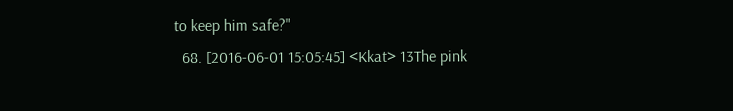to keep him safe?"
  68. [2016-06-01 15:05:45] <Kkat> 13The pink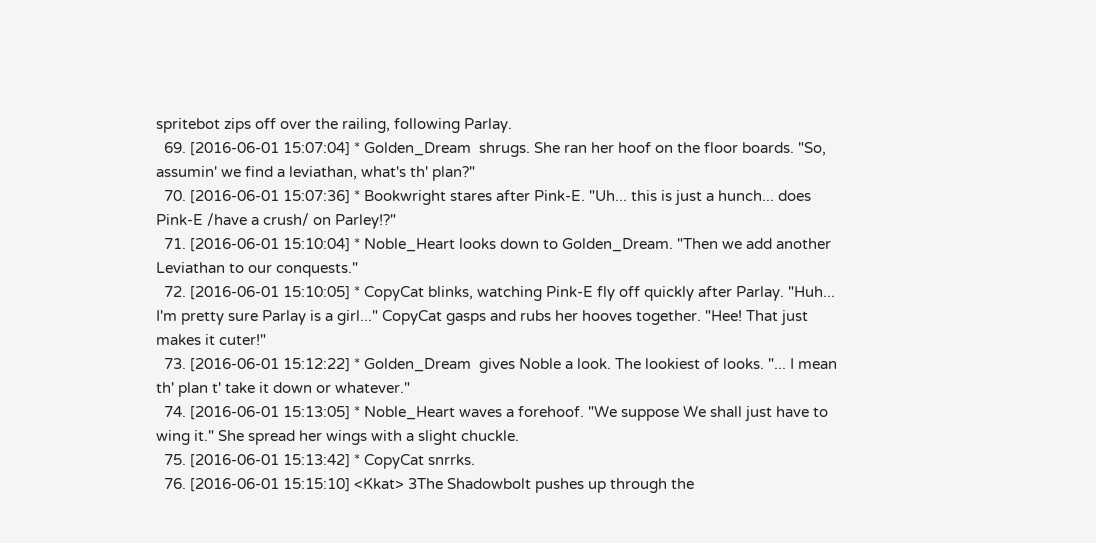spritebot zips off over the railing, following Parlay.
  69. [2016-06-01 15:07:04] * Golden_Dream  shrugs. She ran her hoof on the floor boards. "So, assumin' we find a leviathan, what's th' plan?"
  70. [2016-06-01 15:07:36] * Bookwright stares after Pink-E. "Uh... this is just a hunch... does Pink-E /have a crush/ on Parley!?"
  71. [2016-06-01 15:10:04] * Noble_Heart looks down to Golden_Dream. "Then we add another Leviathan to our conquests."
  72. [2016-06-01 15:10:05] * CopyCat blinks, watching Pink-E fly off quickly after Parlay. "Huh... I'm pretty sure Parlay is a girl..." CopyCat gasps and rubs her hooves together. "Hee! That just makes it cuter!"
  73. [2016-06-01 15:12:22] * Golden_Dream  gives Noble a look. The lookiest of looks. "... I mean th' plan t' take it down or whatever."
  74. [2016-06-01 15:13:05] * Noble_Heart waves a forehoof. "We suppose We shall just have to wing it." She spread her wings with a slight chuckle.
  75. [2016-06-01 15:13:42] * CopyCat snrrks.
  76. [2016-06-01 15:15:10] <Kkat> 3The Shadowbolt pushes up through the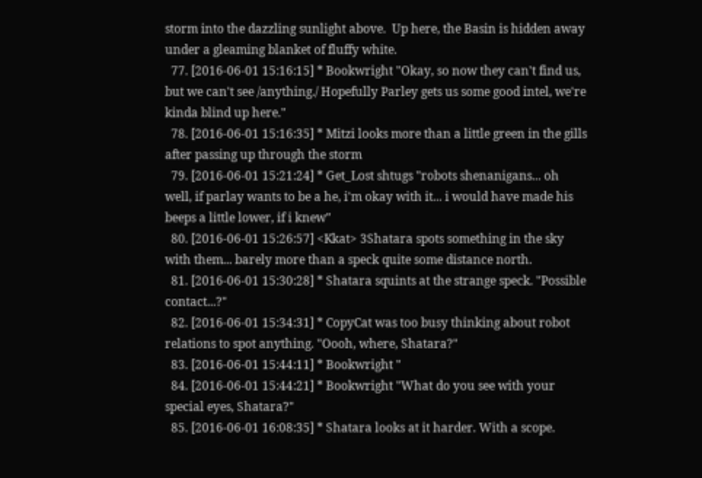storm into the dazzling sunlight above.  Up here, the Basin is hidden away under a gleaming blanket of fluffy white.
  77. [2016-06-01 15:16:15] * Bookwright "Okay, so now they can't find us, but we can't see /anything./ Hopefully Parley gets us some good intel, we're kinda blind up here."
  78. [2016-06-01 15:16:35] * Mitzi looks more than a little green in the gills after passing up through the storm
  79. [2016-06-01 15:21:24] * Get_Lost shtugs "robots shenanigans... oh well, if parlay wants to be a he, i'm okay with it... i would have made his beeps a little lower, if i knew"
  80. [2016-06-01 15:26:57] <Kkat> 3Shatara spots something in the sky with them... barely more than a speck quite some distance north.
  81. [2016-06-01 15:30:28] * Shatara squints at the strange speck. "Possible contact...?"
  82. [2016-06-01 15:34:31] * CopyCat was too busy thinking about robot relations to spot anything. "Oooh, where, Shatara?"
  83. [2016-06-01 15:44:11] * Bookwright "
  84. [2016-06-01 15:44:21] * Bookwright "What do you see with your special eyes, Shatara?"
  85. [2016-06-01 16:08:35] * Shatara looks at it harder. With a scope.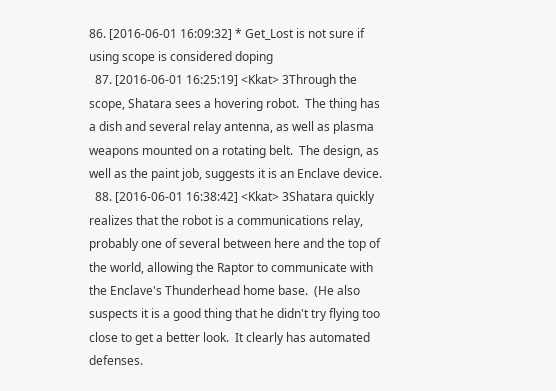86. [2016-06-01 16:09:32] * Get_Lost is not sure if using scope is considered doping
  87. [2016-06-01 16:25:19] <Kkat> 3Through the scope, Shatara sees a hovering robot.  The thing has a dish and several relay antenna, as well as plasma weapons mounted on a rotating belt.  The design, as well as the paint job, suggests it is an Enclave device.
  88. [2016-06-01 16:38:42] <Kkat> 3Shatara quickly realizes that the robot is a communications relay, probably one of several between here and the top of the world, allowing the Raptor to communicate with the Enclave's Thunderhead home base.  (He also suspects it is a good thing that he didn't try flying too close to get a better look.  It clearly has automated defenses.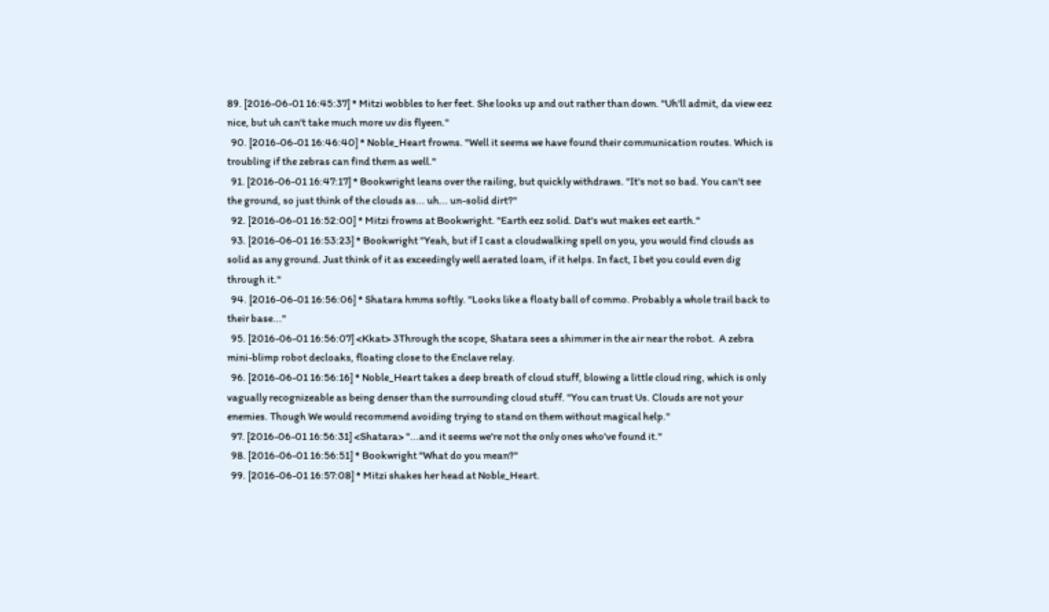89. [2016-06-01 16:45:37] * Mitzi wobbles to her feet. She looks up and out rather than down. "Uh'll admit, da view eez nice, but uh can't take much more uv dis flyeen."
  90. [2016-06-01 16:46:40] * Noble_Heart frowns. "Well it seems we have found their communication routes. Which is troubling if the zebras can find them as well."
  91. [2016-06-01 16:47:17] * Bookwright leans over the railing, but quickly withdraws. "It's not so bad. You can't see the ground, so just think of the clouds as... uh... un-solid dirt?"
  92. [2016-06-01 16:52:00] * Mitzi frowns at Bookwright. "Earth eez solid. Dat's wut makes eet earth."
  93. [2016-06-01 16:53:23] * Bookwright "Yeah, but if I cast a cloudwalking spell on you, you would find clouds as solid as any ground. Just think of it as exceedingly well aerated loam, if it helps. In fact, I bet you could even dig through it."
  94. [2016-06-01 16:56:06] * Shatara hmms softly. "Looks like a floaty ball of commo. Probably a whole trail back to their base..."
  95. [2016-06-01 16:56:07] <Kkat> 3Through the scope, Shatara sees a shimmer in the air near the robot.  A zebra mini-blimp robot decloaks, floating close to the Enclave relay.
  96. [2016-06-01 16:56:16] * Noble_Heart takes a deep breath of cloud stuff, blowing a little cloud ring, which is only vagually recognizeable as being denser than the surrounding cloud stuff. "You can trust Us. Clouds are not your enemies. Though We would recommend avoiding trying to stand on them without magical help."
  97. [2016-06-01 16:56:31] <Shatara> "...and it seems we're not the only ones who've found it."
  98. [2016-06-01 16:56:51] * Bookwright "What do you mean?"
  99. [2016-06-01 16:57:08] * Mitzi shakes her head at Noble_Heart.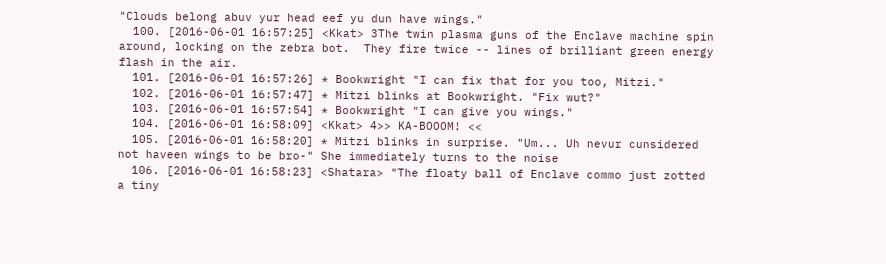"Clouds belong abuv yur head eef yu dun have wings."
  100. [2016-06-01 16:57:25] <Kkat> 3The twin plasma guns of the Enclave machine spin around, locking on the zebra bot.  They fire twice -- lines of brilliant green energy flash in the air.
  101. [2016-06-01 16:57:26] * Bookwright "I can fix that for you too, Mitzi."
  102. [2016-06-01 16:57:47] * Mitzi blinks at Bookwright. "Fix wut?"
  103. [2016-06-01 16:57:54] * Bookwright "I can give you wings."
  104. [2016-06-01 16:58:09] <Kkat> 4>> KA-BOOOM! <<
  105. [2016-06-01 16:58:20] * Mitzi blinks in surprise. "Um... Uh nevur cunsidered not haveen wings to be bro-" She immediately turns to the noise
  106. [2016-06-01 16:58:23] <Shatara> "The floaty ball of Enclave commo just zotted a tiny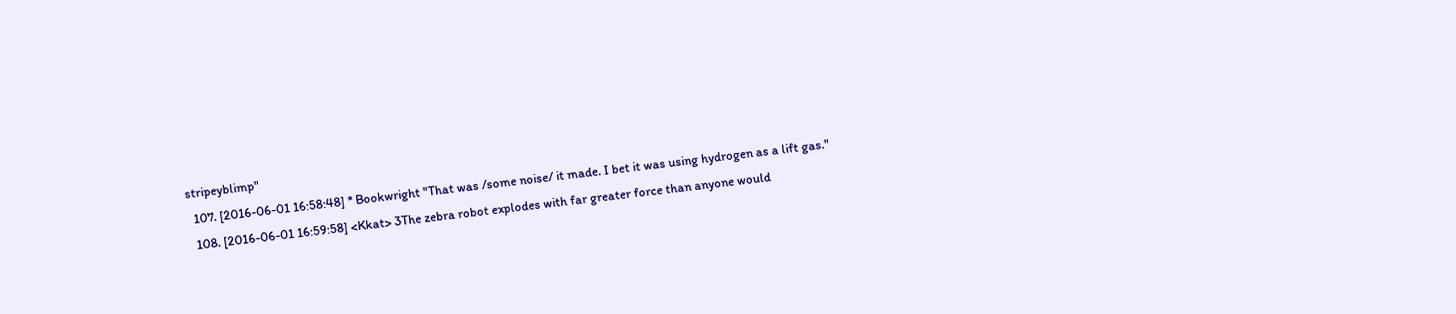stripeyblimp"
  107. [2016-06-01 16:58:48] * Bookwright "That was /some noise/ it made. I bet it was using hydrogen as a lift gas."
  108. [2016-06-01 16:59:58] <Kkat> 3The zebra robot explodes with far greater force than anyone would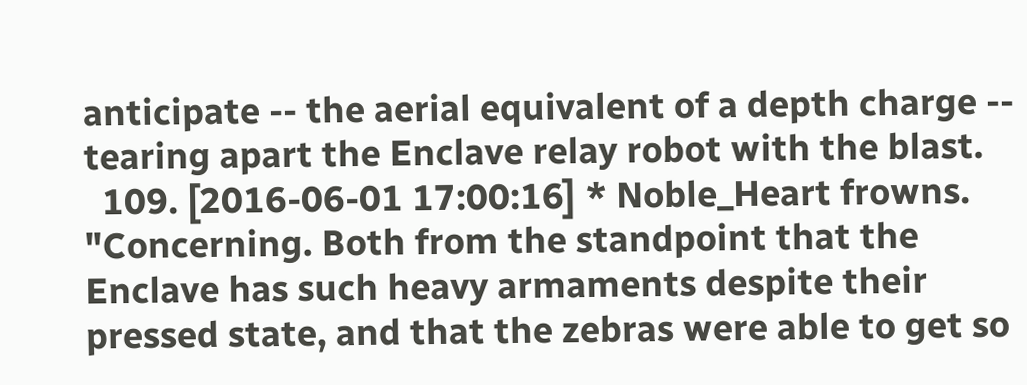anticipate -- the aerial equivalent of a depth charge -- tearing apart the Enclave relay robot with the blast.
  109. [2016-06-01 17:00:16] * Noble_Heart frowns. "Concerning. Both from the standpoint that the Enclave has such heavy armaments despite their pressed state, and that the zebras were able to get so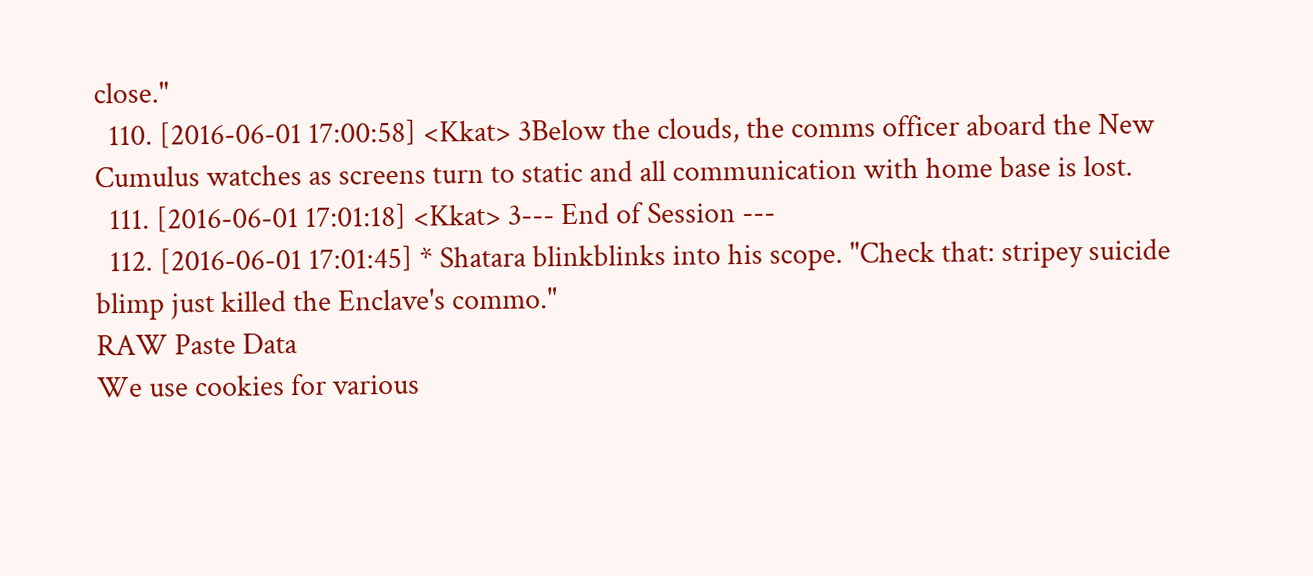close."
  110. [2016-06-01 17:00:58] <Kkat> 3Below the clouds, the comms officer aboard the New Cumulus watches as screens turn to static and all communication with home base is lost.
  111. [2016-06-01 17:01:18] <Kkat> 3--- End of Session ---
  112. [2016-06-01 17:01:45] * Shatara blinkblinks into his scope. "Check that: stripey suicide blimp just killed the Enclave's commo."
RAW Paste Data
We use cookies for various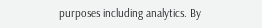purposes including analytics. By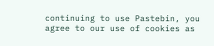continuing to use Pastebin, you agree to our use of cookies as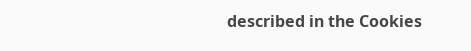described in the Cookies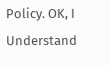Policy. OK, I Understand